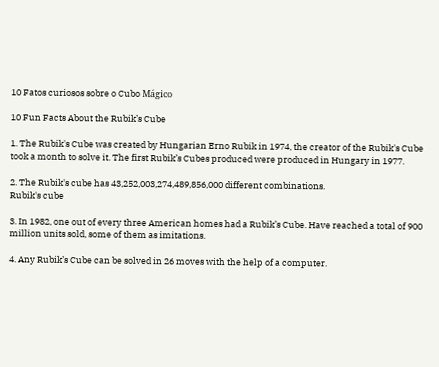10 Fatos curiosos sobre o Cubo Mágico

10 Fun Facts About the Rubik’s Cube

1. The Rubik's Cube was created by Hungarian Erno Rubik in 1974, the creator of the Rubik's Cube took a month to solve it. The first Rubik’s Cubes produced were produced in Hungary in 1977.

2. The Rubik's cube has 43,252,003,274,489,856,000 different combinations.
Rubik's cube

3. In 1982, one out of every three American homes had a Rubik’s Cube. Have reached a total of 900 million units sold, some of them as imitations.

4. Any Rubik’s Cube can be solved in 26 moves with the help of a computer.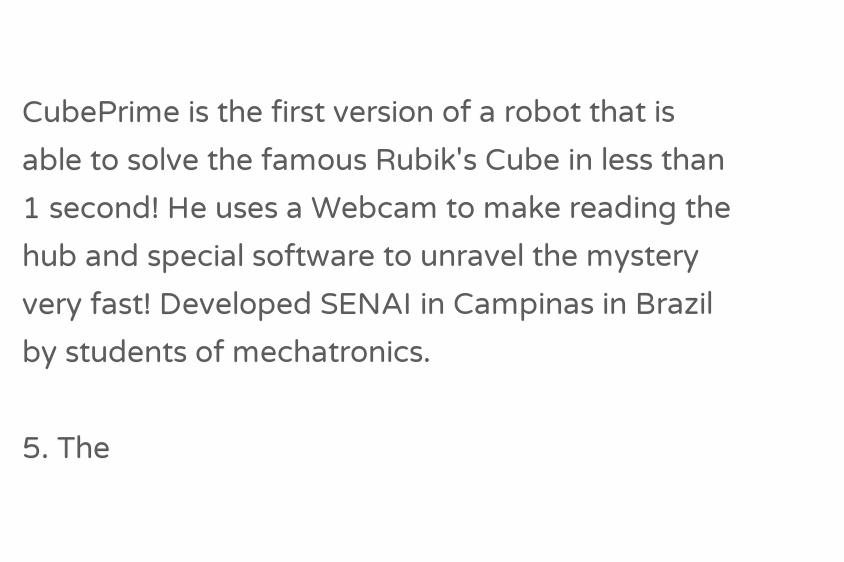CubePrime is the first version of a robot that is able to solve the famous Rubik's Cube in less than 1 second! He uses a Webcam to make reading the hub and special software to unravel the mystery very fast! Developed SENAI in Campinas in Brazil by students of mechatronics.

5. The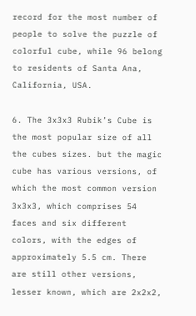record for the most number of people to solve the puzzle of colorful cube, while 96 belong to residents of Santa Ana, California, USA.

6. The 3x3x3 Rubik’s Cube is the most popular size of all the cubes sizes. but the magic cube has various versions, of which the most common version 3x3x3, which comprises 54 faces and six different colors, with the edges of approximately 5.5 cm. There are still other versions, lesser known, which are 2x2x2,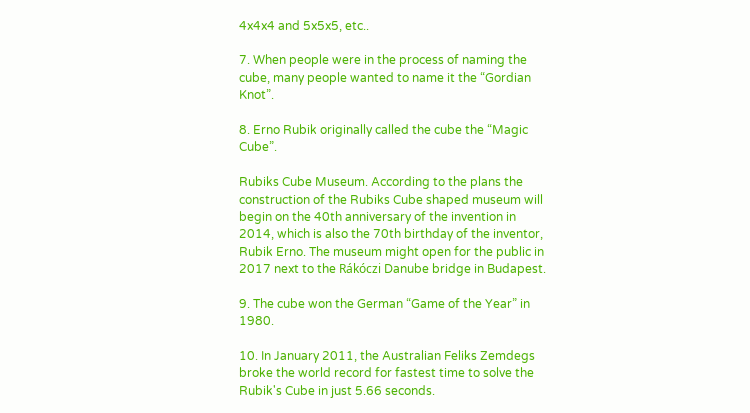4x4x4 and 5x5x5, etc..

7. When people were in the process of naming the cube, many people wanted to name it the “Gordian Knot”.

8. Erno Rubik originally called the cube the “Magic Cube”.

Rubiks Cube Museum. According to the plans the construction of the Rubiks Cube shaped museum will begin on the 40th anniversary of the invention in 2014, which is also the 70th birthday of the inventor, Rubik Erno. The museum might open for the public in 2017 next to the Rákóczi Danube bridge in Budapest.

9. The cube won the German “Game of the Year” in 1980.

10. In January 2011, the Australian Feliks Zemdegs broke the world record for fastest time to solve the Rubik's Cube in just 5.66 seconds.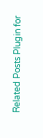Related Posts Plugin for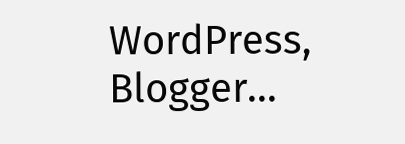WordPress, Blogger...